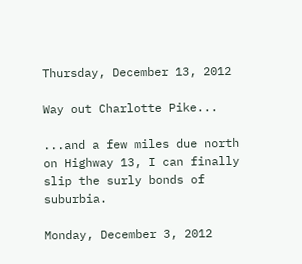Thursday, December 13, 2012

Way out Charlotte Pike...

...and a few miles due north on Highway 13, I can finally slip the surly bonds of suburbia.

Monday, December 3, 2012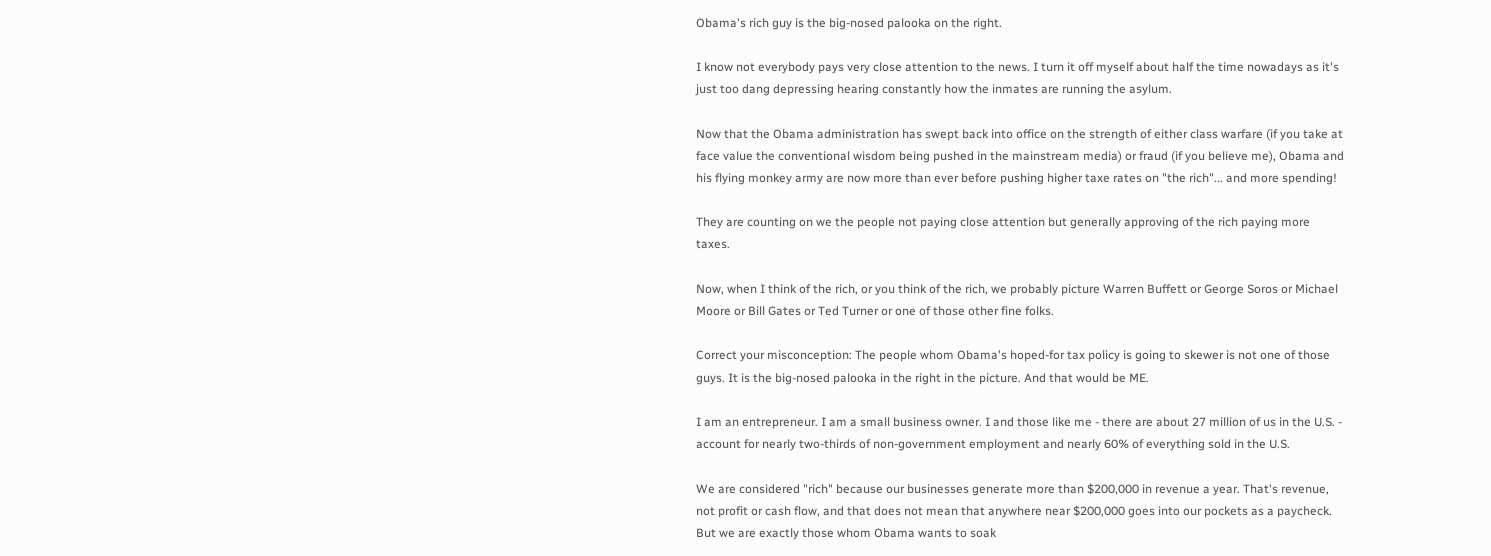Obama's rich guy is the big-nosed palooka on the right.

I know not everybody pays very close attention to the news. I turn it off myself about half the time nowadays as it's just too dang depressing hearing constantly how the inmates are running the asylum.

Now that the Obama administration has swept back into office on the strength of either class warfare (if you take at face value the conventional wisdom being pushed in the mainstream media) or fraud (if you believe me), Obama and his flying monkey army are now more than ever before pushing higher taxe rates on "the rich"... and more spending!

They are counting on we the people not paying close attention but generally approving of the rich paying more taxes.

Now, when I think of the rich, or you think of the rich, we probably picture Warren Buffett or George Soros or Michael Moore or Bill Gates or Ted Turner or one of those other fine folks.

Correct your misconception: The people whom Obama's hoped-for tax policy is going to skewer is not one of those guys. It is the big-nosed palooka in the right in the picture. And that would be ME.

I am an entrepreneur. I am a small business owner. I and those like me - there are about 27 million of us in the U.S. - account for nearly two-thirds of non-government employment and nearly 60% of everything sold in the U.S.

We are considered "rich" because our businesses generate more than $200,000 in revenue a year. That's revenue, not profit or cash flow, and that does not mean that anywhere near $200,000 goes into our pockets as a paycheck. But we are exactly those whom Obama wants to soak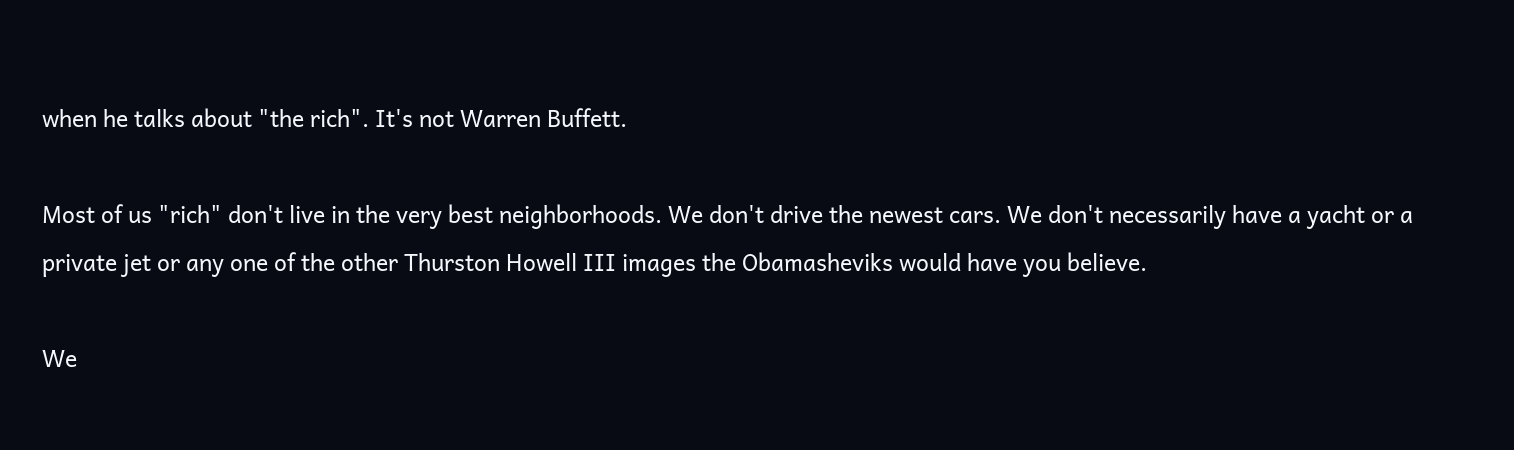when he talks about "the rich". It's not Warren Buffett.

Most of us "rich" don't live in the very best neighborhoods. We don't drive the newest cars. We don't necessarily have a yacht or a private jet or any one of the other Thurston Howell III images the Obamasheviks would have you believe.

We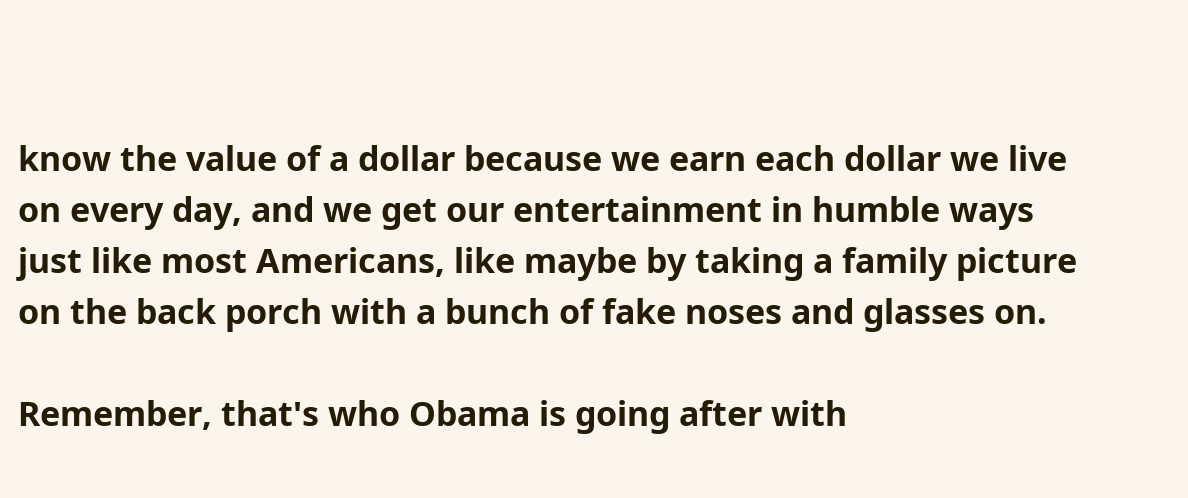know the value of a dollar because we earn each dollar we live on every day, and we get our entertainment in humble ways just like most Americans, like maybe by taking a family picture on the back porch with a bunch of fake noses and glasses on.

Remember, that's who Obama is going after with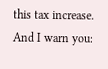this tax increase. And I warn you: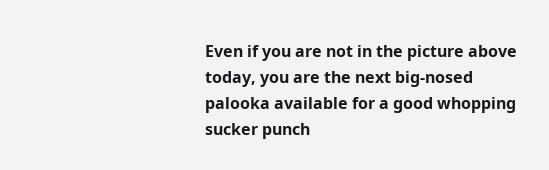Even if you are not in the picture above today, you are the next big-nosed palooka available for a good whopping sucker punch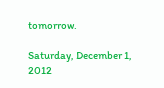tomorrow.

Saturday, December 1, 2012